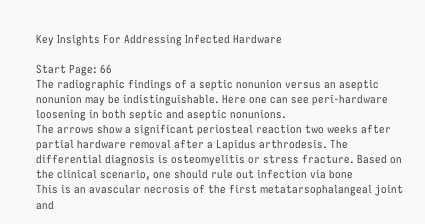Key Insights For Addressing Infected Hardware

Start Page: 66
The radiographic findings of a septic nonunion versus an aseptic nonunion may be indistinguishable. Here one can see peri-hardware loosening in both septic and aseptic nonunions.
The arrows show a significant periosteal reaction two weeks after partial hardware removal after a Lapidus arthrodesis. The differential diagnosis is osteomyelitis or stress fracture. Based on the clinical scenario, one should rule out infection via bone
This is an avascular necrosis of the first metatarsophalangeal joint and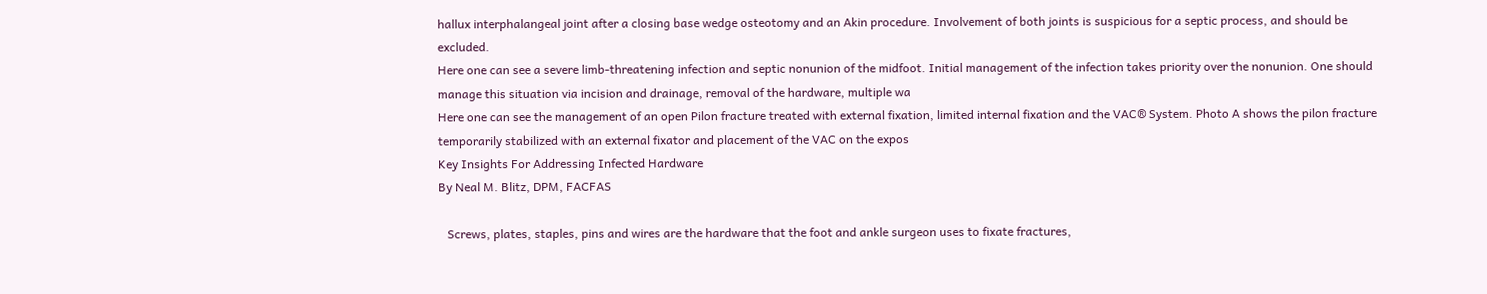hallux interphalangeal joint after a closing base wedge osteotomy and an Akin procedure. Involvement of both joints is suspicious for a septic process, and should be excluded.
Here one can see a severe limb-threatening infection and septic nonunion of the midfoot. Initial management of the infection takes priority over the nonunion. One should manage this situation via incision and drainage, removal of the hardware, multiple wa
Here one can see the management of an open Pilon fracture treated with external fixation, limited internal fixation and the VAC® System. Photo A shows the pilon fracture temporarily stabilized with an external fixator and placement of the VAC on the expos
Key Insights For Addressing Infected Hardware
By Neal M. Blitz, DPM, FACFAS

   Screws, plates, staples, pins and wires are the hardware that the foot and ankle surgeon uses to fixate fractures,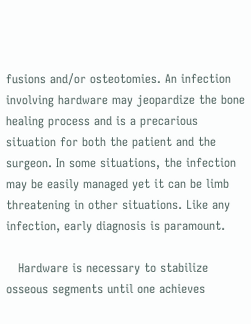fusions and/or osteotomies. An infection involving hardware may jeopardize the bone healing process and is a precarious situation for both the patient and the surgeon. In some situations, the infection may be easily managed yet it can be limb threatening in other situations. Like any infection, early diagnosis is paramount.

   Hardware is necessary to stabilize osseous segments until one achieves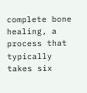complete bone healing, a process that typically takes six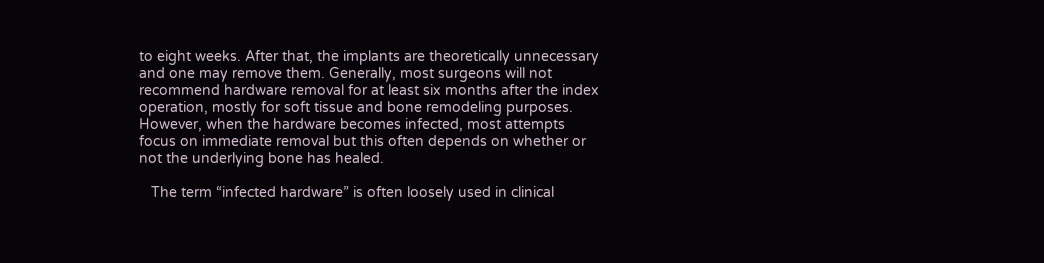to eight weeks. After that, the implants are theoretically unnecessary and one may remove them. Generally, most surgeons will not recommend hardware removal for at least six months after the index operation, mostly for soft tissue and bone remodeling purposes. However, when the hardware becomes infected, most attempts focus on immediate removal but this often depends on whether or not the underlying bone has healed.

   The term “infected hardware” is often loosely used in clinical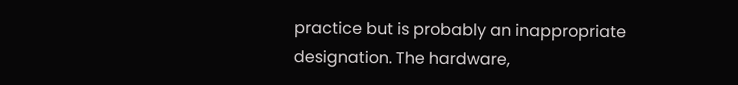practice but is probably an inappropriate designation. The hardware,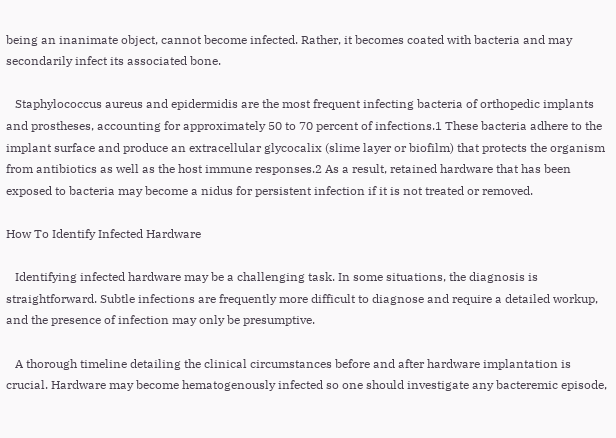being an inanimate object, cannot become infected. Rather, it becomes coated with bacteria and may secondarily infect its associated bone.

   Staphylococcus aureus and epidermidis are the most frequent infecting bacteria of orthopedic implants and prostheses, accounting for approximately 50 to 70 percent of infections.1 These bacteria adhere to the implant surface and produce an extracellular glycocalix (slime layer or biofilm) that protects the organism from antibiotics as well as the host immune responses.2 As a result, retained hardware that has been exposed to bacteria may become a nidus for persistent infection if it is not treated or removed.

How To Identify Infected Hardware

   Identifying infected hardware may be a challenging task. In some situations, the diagnosis is straightforward. Subtle infections are frequently more difficult to diagnose and require a detailed workup, and the presence of infection may only be presumptive.

   A thorough timeline detailing the clinical circumstances before and after hardware implantation is crucial. Hardware may become hematogenously infected so one should investigate any bacteremic episode,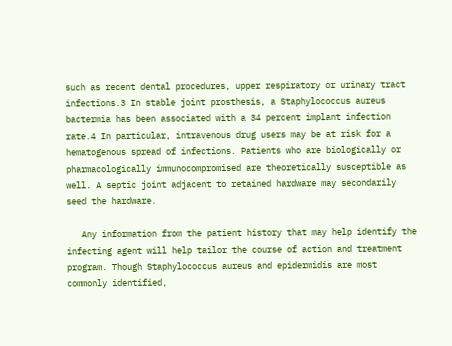such as recent dental procedures, upper respiratory or urinary tract infections.3 In stable joint prosthesis, a Staphylococcus aureus bactermia has been associated with a 34 percent implant infection rate.4 In particular, intravenous drug users may be at risk for a hematogenous spread of infections. Patients who are biologically or pharmacologically immunocompromised are theoretically susceptible as well. A septic joint adjacent to retained hardware may secondarily seed the hardware.

   Any information from the patient history that may help identify the infecting agent will help tailor the course of action and treatment program. Though Staphylococcus aureus and epidermidis are most commonly identified,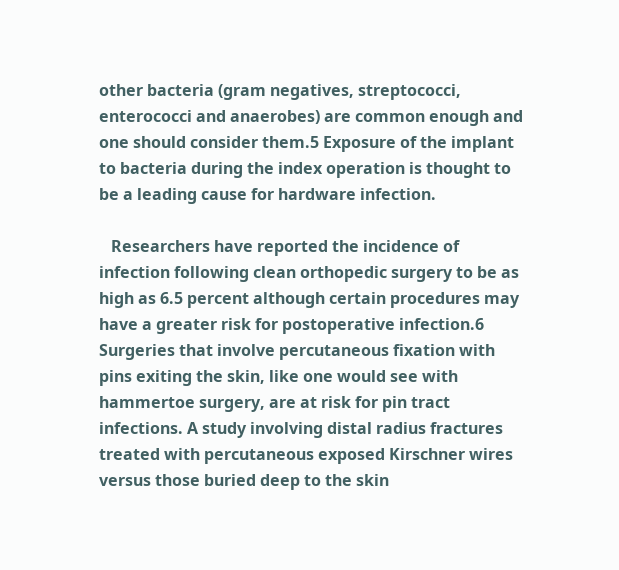other bacteria (gram negatives, streptococci, enterococci and anaerobes) are common enough and one should consider them.5 Exposure of the implant to bacteria during the index operation is thought to be a leading cause for hardware infection.

   Researchers have reported the incidence of infection following clean orthopedic surgery to be as high as 6.5 percent although certain procedures may have a greater risk for postoperative infection.6 Surgeries that involve percutaneous fixation with pins exiting the skin, like one would see with hammertoe surgery, are at risk for pin tract infections. A study involving distal radius fractures treated with percutaneous exposed Kirschner wires versus those buried deep to the skin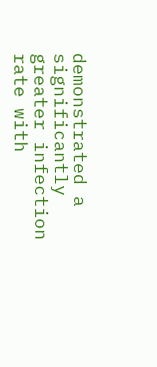demonstrated a significantly greater infection rate with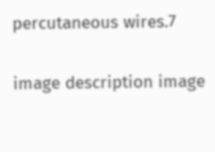percutaneous wires.7

image description image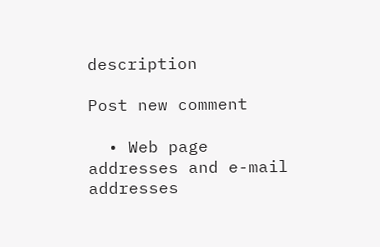description

Post new comment

  • Web page addresses and e-mail addresses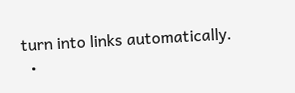turn into links automatically.
  •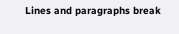Lines and paragraphs break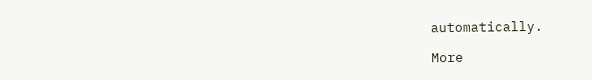automatically.

More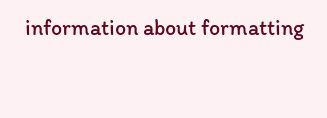information about formatting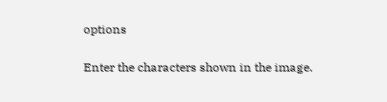options

Enter the characters shown in the image.